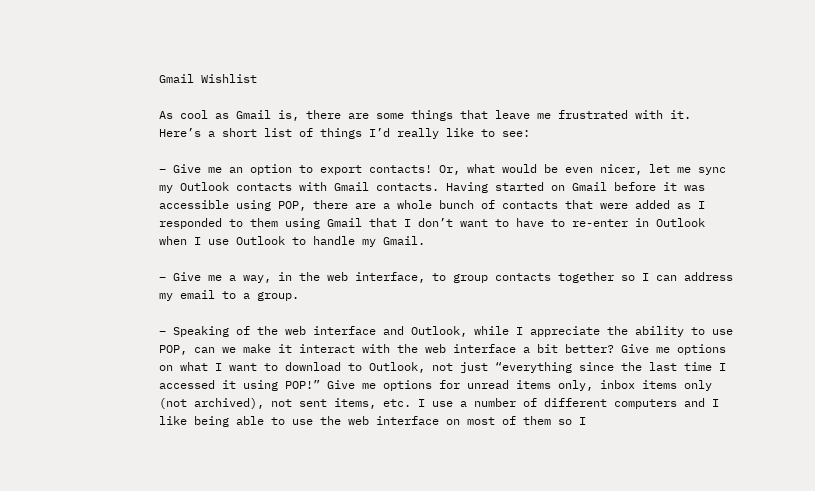Gmail Wishlist

As cool as Gmail is, there are some things that leave me frustrated with it. Here’s a short list of things I’d really like to see:

– Give me an option to export contacts! Or, what would be even nicer, let me sync my Outlook contacts with Gmail contacts. Having started on Gmail before it was accessible using POP, there are a whole bunch of contacts that were added as I responded to them using Gmail that I don’t want to have to re-enter in Outlook when I use Outlook to handle my Gmail.

– Give me a way, in the web interface, to group contacts together so I can address my email to a group.

– Speaking of the web interface and Outlook, while I appreciate the ability to use POP, can we make it interact with the web interface a bit better? Give me options on what I want to download to Outlook, not just “everything since the last time I accessed it using POP!” Give me options for unread items only, inbox items only (not archived), not sent items, etc. I use a number of different computers and I like being able to use the web interface on most of them so I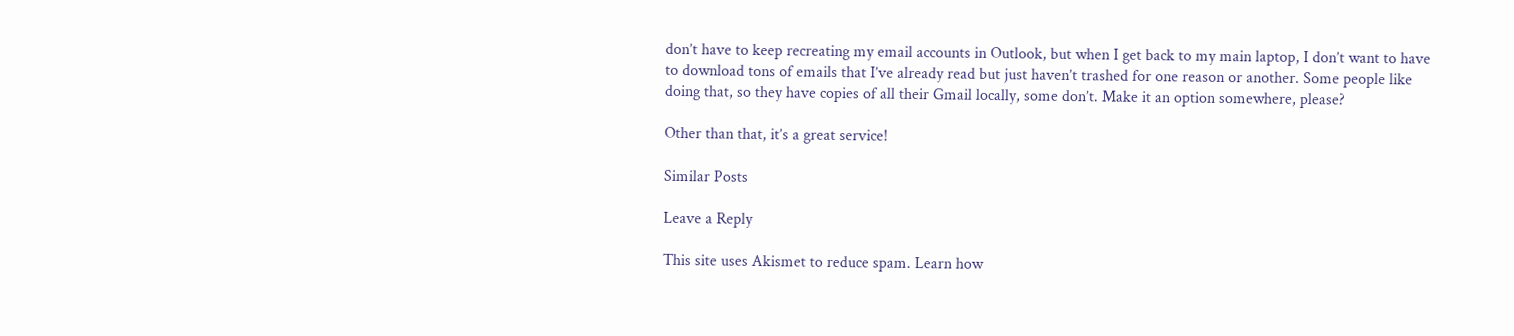don’t have to keep recreating my email accounts in Outlook, but when I get back to my main laptop, I don’t want to have to download tons of emails that I’ve already read but just haven’t trashed for one reason or another. Some people like doing that, so they have copies of all their Gmail locally, some don’t. Make it an option somewhere, please?

Other than that, it’s a great service!

Similar Posts

Leave a Reply

This site uses Akismet to reduce spam. Learn how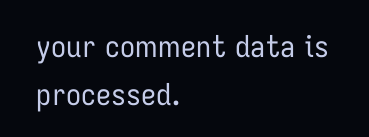your comment data is processed.